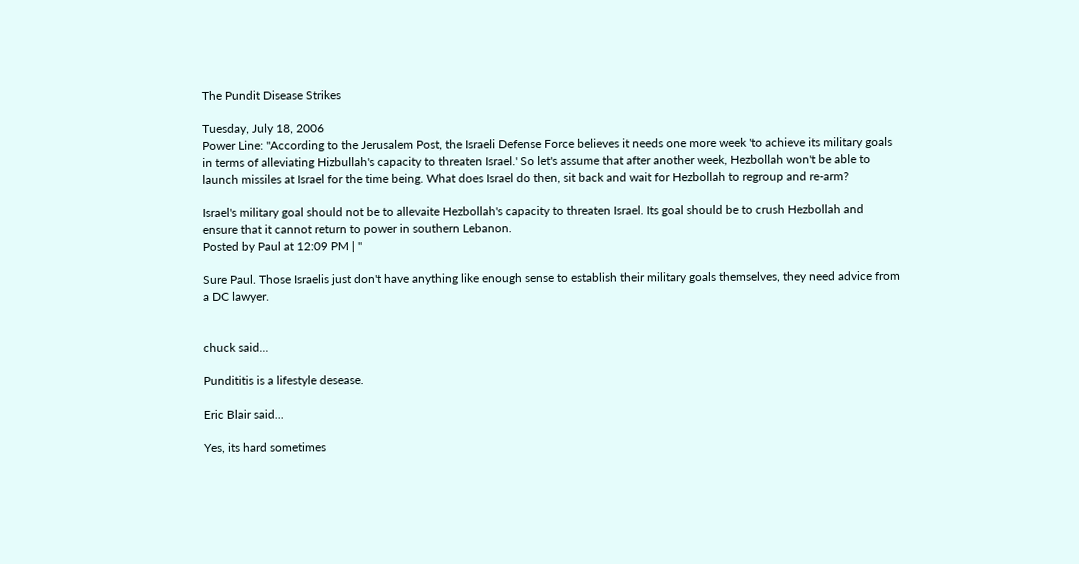The Pundit Disease Strikes

Tuesday, July 18, 2006
Power Line: "According to the Jerusalem Post, the Israeli Defense Force believes it needs one more week 'to achieve its military goals in terms of alleviating Hizbullah's capacity to threaten Israel.' So let's assume that after another week, Hezbollah won't be able to launch missiles at Israel for the time being. What does Israel do then, sit back and wait for Hezbollah to regroup and re-arm?

Israel's military goal should not be to allevaite Hezbollah's capacity to threaten Israel. Its goal should be to crush Hezbollah and ensure that it cannot return to power in southern Lebanon.
Posted by Paul at 12:09 PM | "

Sure Paul. Those Israelis just don't have anything like enough sense to establish their military goals themselves, they need advice from a DC lawyer.


chuck said...

Pundititis is a lifestyle desease.

Eric Blair said...

Yes, its hard sometimes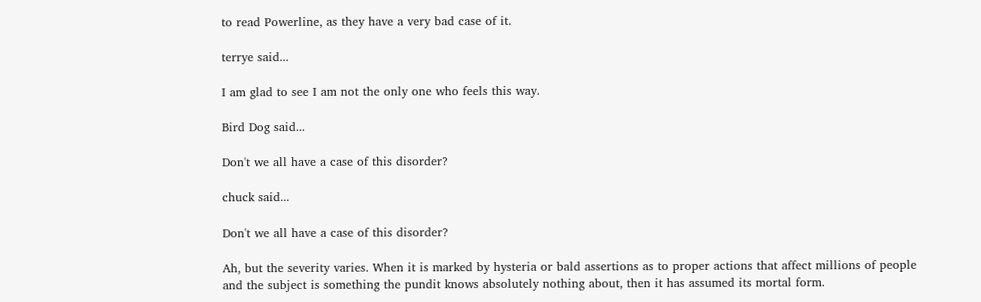to read Powerline, as they have a very bad case of it.

terrye said...

I am glad to see I am not the only one who feels this way.

Bird Dog said...

Don't we all have a case of this disorder?

chuck said...

Don't we all have a case of this disorder?

Ah, but the severity varies. When it is marked by hysteria or bald assertions as to proper actions that affect millions of people and the subject is something the pundit knows absolutely nothing about, then it has assumed its mortal form.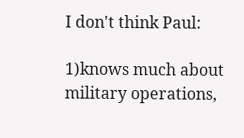I don't think Paul:

1)knows much about military operations,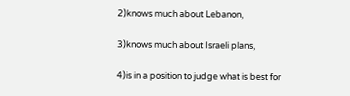2)knows much about Lebanon,

3)knows much about Israeli plans,

4)is in a position to judge what is best for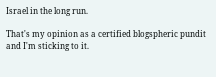Israel in the long run.

That's my opinion as a certified blogspheric pundit and I'm sticking to it.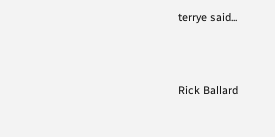terrye said...



Rick Ballard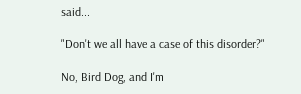said...

"Don't we all have a case of this disorder?"

No, Bird Dog, and I'm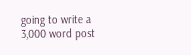going to write a 3,000 word post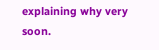explaining why very soon.